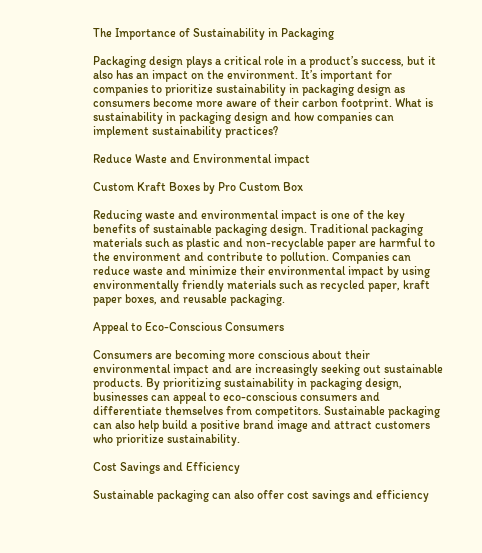The Importance of Sustainability in Packaging

Packaging design plays a critical role in a product’s success, but it also has an impact on the environment. It’s important for companies to prioritize sustainability in packaging design as consumers become more aware of their carbon footprint. What is sustainability in packaging design and how companies can implement sustainability practices?

Reduce Waste and Environmental impact

Custom Kraft Boxes by Pro Custom Box

Reducing waste and environmental impact is one of the key benefits of sustainable packaging design. Traditional packaging materials such as plastic and non-recyclable paper are harmful to the environment and contribute to pollution. Companies can reduce waste and minimize their environmental impact by using environmentally friendly materials such as recycled paper, kraft paper boxes, and reusable packaging.

Appeal to Eco-Conscious Consumers

Consumers are becoming more conscious about their environmental impact and are increasingly seeking out sustainable products. By prioritizing sustainability in packaging design, businesses can appeal to eco-conscious consumers and differentiate themselves from competitors. Sustainable packaging can also help build a positive brand image and attract customers who prioritize sustainability.

Cost Savings and Efficiency

Sustainable packaging can also offer cost savings and efficiency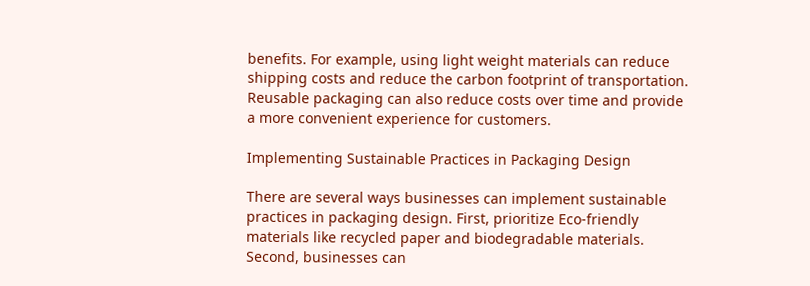benefits. For example, using light weight materials can reduce shipping costs and reduce the carbon footprint of transportation. Reusable packaging can also reduce costs over time and provide a more convenient experience for customers.

Implementing Sustainable Practices in Packaging Design

There are several ways businesses can implement sustainable practices in packaging design. First, prioritize Eco-friendly materials like recycled paper and biodegradable materials. Second, businesses can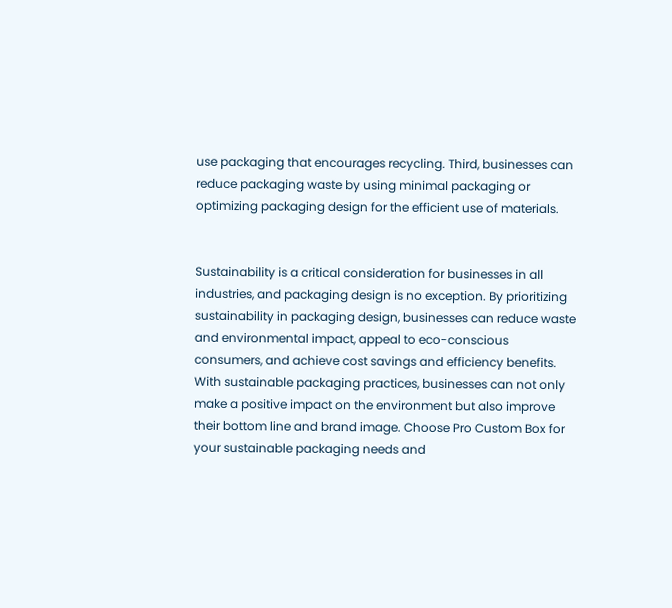use packaging that encourages recycling. Third, businesses can reduce packaging waste by using minimal packaging or optimizing packaging design for the efficient use of materials.


Sustainability is a critical consideration for businesses in all industries, and packaging design is no exception. By prioritizing sustainability in packaging design, businesses can reduce waste and environmental impact, appeal to eco-conscious consumers, and achieve cost savings and efficiency benefits. With sustainable packaging practices, businesses can not only make a positive impact on the environment but also improve their bottom line and brand image. Choose Pro Custom Box for your sustainable packaging needs and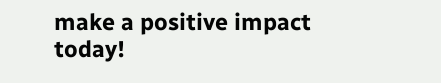make a positive impact today!